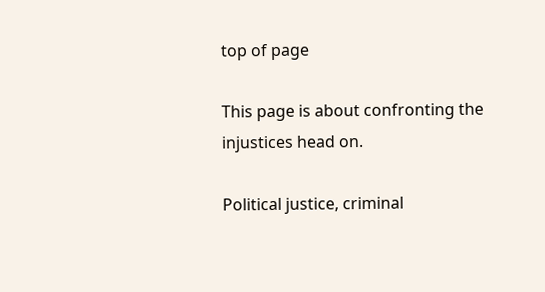top of page

This page is about confronting the injustices head on.

Political justice, criminal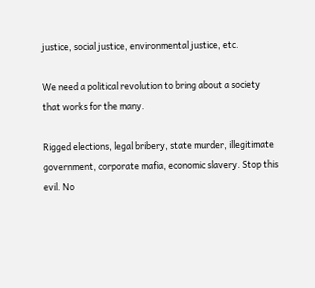justice, social justice, environmental justice, etc.

We need a political revolution to bring about a society that works for the many.

Rigged elections, legal bribery, state murder, illegitimate government, corporate mafia, economic slavery. Stop this evil. No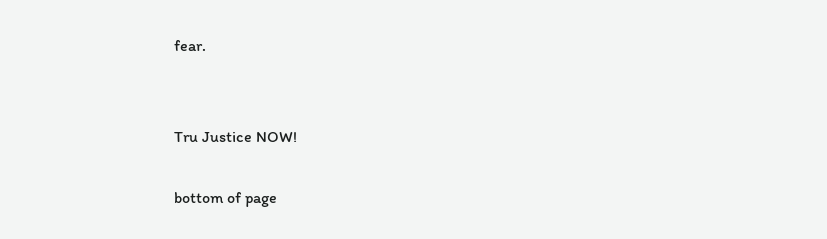fear.


Tru Justice NOW!

bottom of page